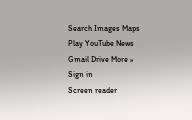Search Images Maps Play YouTube News Gmail Drive More »
Sign in
Screen reader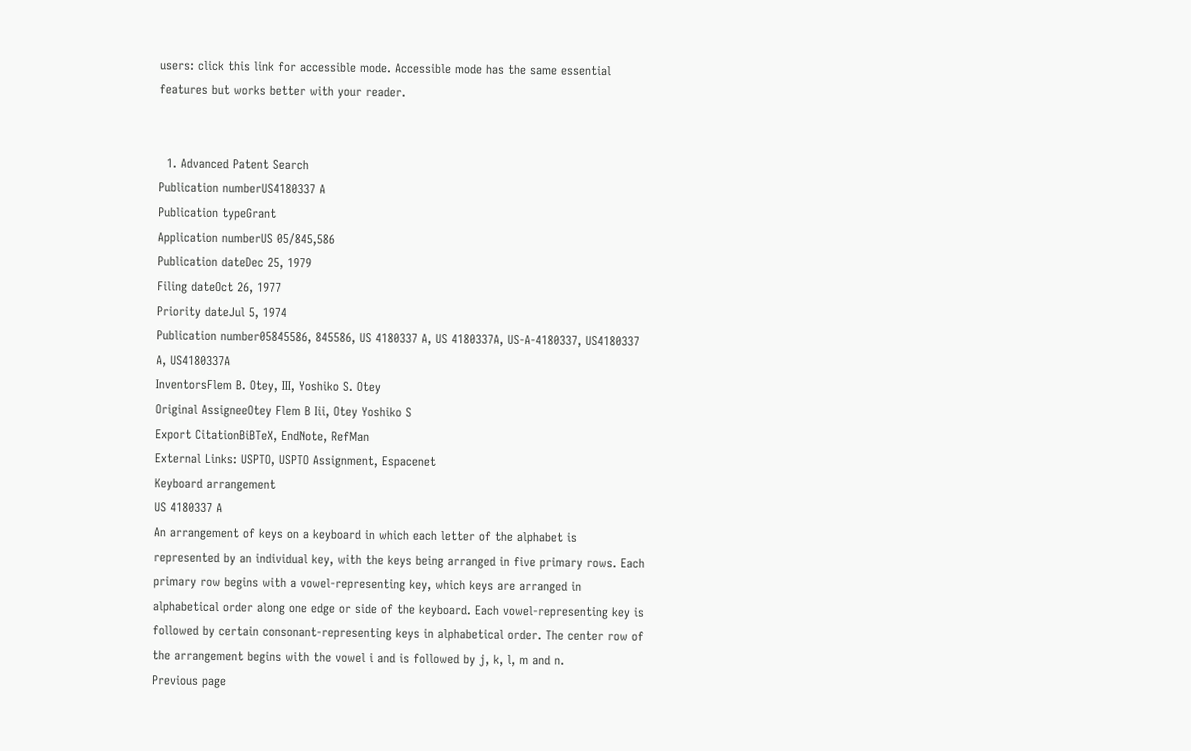users: click this link for accessible mode. Accessible mode has the same essential features but works better with your reader.


  1. Advanced Patent Search
Publication numberUS4180337 A
Publication typeGrant
Application numberUS 05/845,586
Publication dateDec 25, 1979
Filing dateOct 26, 1977
Priority dateJul 5, 1974
Publication number05845586, 845586, US 4180337 A, US 4180337A, US-A-4180337, US4180337 A, US4180337A
InventorsFlem B. Otey, III, Yoshiko S. Otey
Original AssigneeOtey Flem B Iii, Otey Yoshiko S
Export CitationBiBTeX, EndNote, RefMan
External Links: USPTO, USPTO Assignment, Espacenet
Keyboard arrangement
US 4180337 A
An arrangement of keys on a keyboard in which each letter of the alphabet is represented by an individual key, with the keys being arranged in five primary rows. Each primary row begins with a vowel-representing key, which keys are arranged in alphabetical order along one edge or side of the keyboard. Each vowel-representing key is followed by certain consonant-representing keys in alphabetical order. The center row of the arrangement begins with the vowel i and is followed by j, k, l, m and n.
Previous page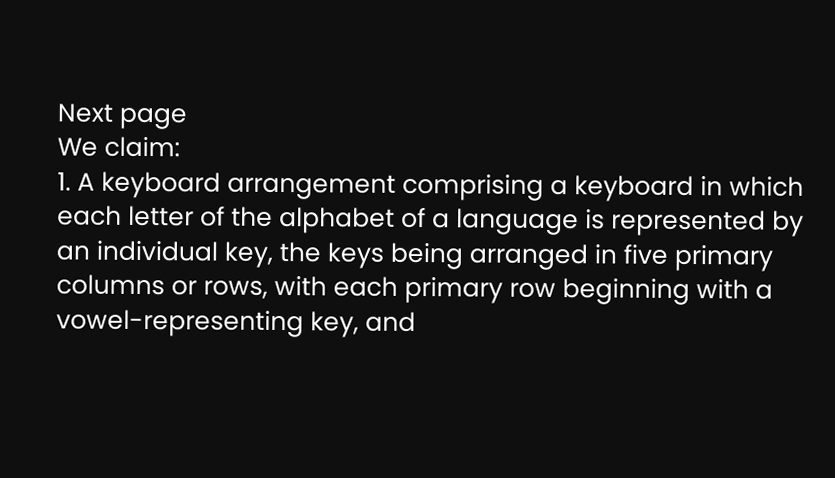Next page
We claim:
1. A keyboard arrangement comprising a keyboard in which each letter of the alphabet of a language is represented by an individual key, the keys being arranged in five primary columns or rows, with each primary row beginning with a vowel-representing key, and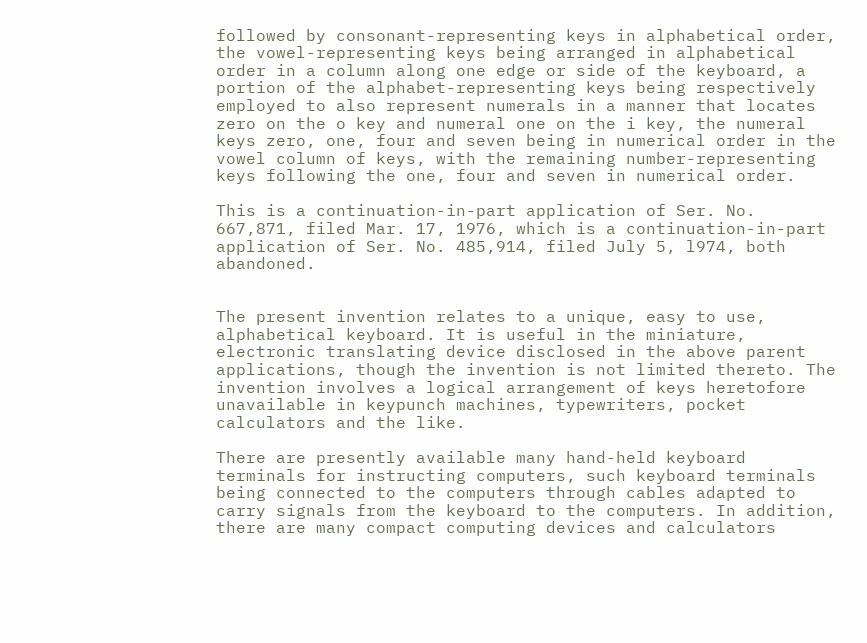followed by consonant-representing keys in alphabetical order, the vowel-representing keys being arranged in alphabetical order in a column along one edge or side of the keyboard, a portion of the alphabet-representing keys being respectively employed to also represent numerals in a manner that locates zero on the o key and numeral one on the i key, the numeral keys zero, one, four and seven being in numerical order in the vowel column of keys, with the remaining number-representing keys following the one, four and seven in numerical order.

This is a continuation-in-part application of Ser. No. 667,871, filed Mar. 17, 1976, which is a continuation-in-part application of Ser. No. 485,914, filed July 5, l974, both abandoned.


The present invention relates to a unique, easy to use, alphabetical keyboard. It is useful in the miniature, electronic translating device disclosed in the above parent applications, though the invention is not limited thereto. The invention involves a logical arrangement of keys heretofore unavailable in keypunch machines, typewriters, pocket calculators and the like.

There are presently available many hand-held keyboard terminals for instructing computers, such keyboard terminals being connected to the computers through cables adapted to carry signals from the keyboard to the computers. In addition, there are many compact computing devices and calculators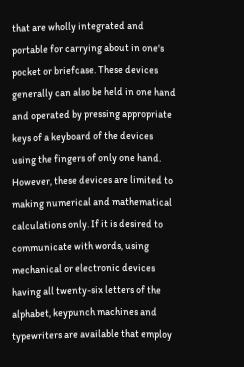that are wholly integrated and portable for carrying about in one's pocket or briefcase. These devices generally can also be held in one hand and operated by pressing appropriate keys of a keyboard of the devices using the fingers of only one hand. However, these devices are limited to making numerical and mathematical calculations only. If it is desired to communicate with words, using mechanical or electronic devices having all twenty-six letters of the alphabet, keypunch machines and typewriters are available that employ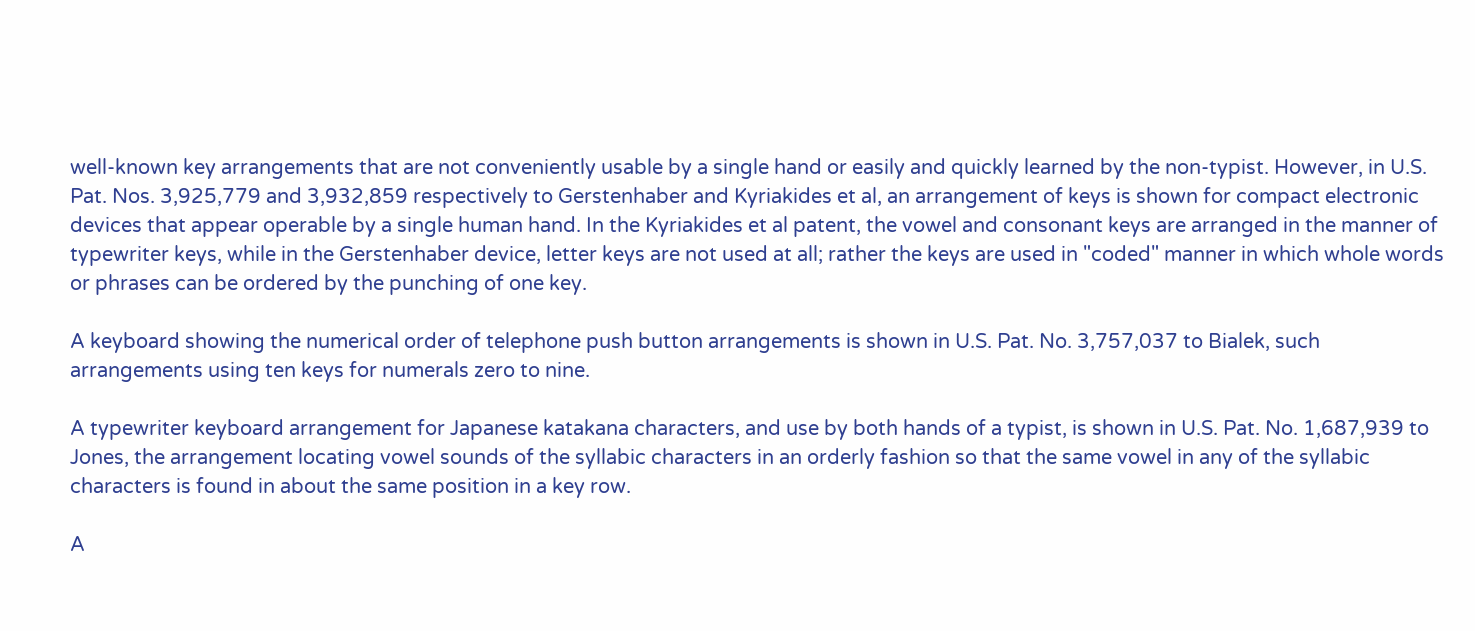well-known key arrangements that are not conveniently usable by a single hand or easily and quickly learned by the non-typist. However, in U.S. Pat. Nos. 3,925,779 and 3,932,859 respectively to Gerstenhaber and Kyriakides et al, an arrangement of keys is shown for compact electronic devices that appear operable by a single human hand. In the Kyriakides et al patent, the vowel and consonant keys are arranged in the manner of typewriter keys, while in the Gerstenhaber device, letter keys are not used at all; rather the keys are used in "coded" manner in which whole words or phrases can be ordered by the punching of one key.

A keyboard showing the numerical order of telephone push button arrangements is shown in U.S. Pat. No. 3,757,037 to Bialek, such arrangements using ten keys for numerals zero to nine.

A typewriter keyboard arrangement for Japanese katakana characters, and use by both hands of a typist, is shown in U.S. Pat. No. 1,687,939 to Jones, the arrangement locating vowel sounds of the syllabic characters in an orderly fashion so that the same vowel in any of the syllabic characters is found in about the same position in a key row.

A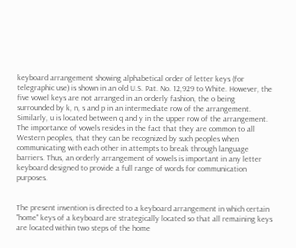keyboard arrangement showing alphabetical order of letter keys (for telegraphic use) is shown in an old U.S. Pat. No. 12,929 to White. However, the five vowel keys are not arranged in an orderly fashion, the o being surrounded by k, n, s and p in an intermediate row of the arrangement. Similarly, u is located between q and y in the upper row of the arrangement. The importance of vowels resides in the fact that they are common to all Western peoples, that they can be recognized by such peoples when communicating with each other in attempts to break through language barriers. Thus, an orderly arrangement of vowels is important in any letter keyboard designed to provide a full range of words for communication purposes.


The present invention is directed to a keyboard arrangement in which certain "home" keys of a keyboard are strategically located so that all remaining keys are located within two steps of the home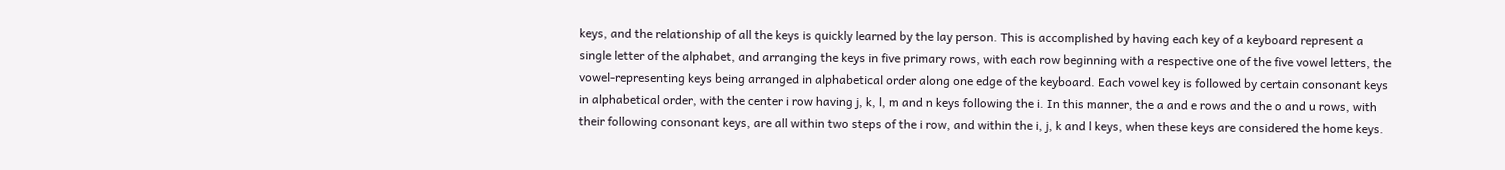keys, and the relationship of all the keys is quickly learned by the lay person. This is accomplished by having each key of a keyboard represent a single letter of the alphabet, and arranging the keys in five primary rows, with each row beginning with a respective one of the five vowel letters, the vowel-representing keys being arranged in alphabetical order along one edge of the keyboard. Each vowel key is followed by certain consonant keys in alphabetical order, with the center i row having j, k, l, m and n keys following the i. In this manner, the a and e rows and the o and u rows, with their following consonant keys, are all within two steps of the i row, and within the i, j, k and l keys, when these keys are considered the home keys.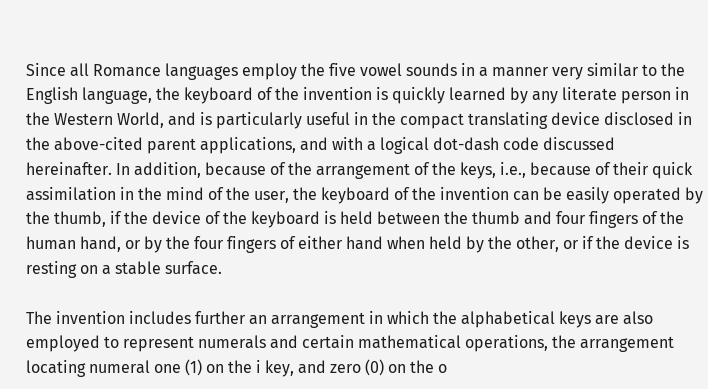Since all Romance languages employ the five vowel sounds in a manner very similar to the English language, the keyboard of the invention is quickly learned by any literate person in the Western World, and is particularly useful in the compact translating device disclosed in the above-cited parent applications, and with a logical dot-dash code discussed hereinafter. In addition, because of the arrangement of the keys, i.e., because of their quick assimilation in the mind of the user, the keyboard of the invention can be easily operated by the thumb, if the device of the keyboard is held between the thumb and four fingers of the human hand, or by the four fingers of either hand when held by the other, or if the device is resting on a stable surface.

The invention includes further an arrangement in which the alphabetical keys are also employed to represent numerals and certain mathematical operations, the arrangement locating numeral one (1) on the i key, and zero (0) on the o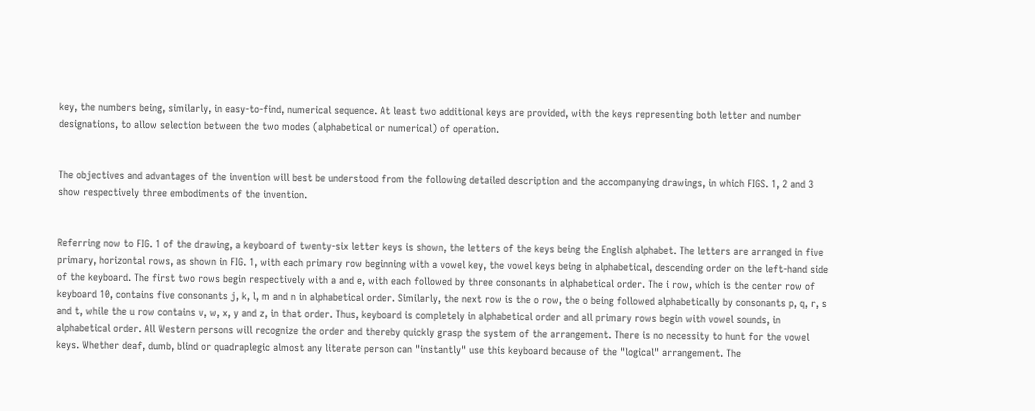key, the numbers being, similarly, in easy-to-find, numerical sequence. At least two additional keys are provided, with the keys representing both letter and number designations, to allow selection between the two modes (alphabetical or numerical) of operation.


The objectives and advantages of the invention will best be understood from the following detailed description and the accompanying drawings, in which FIGS. 1, 2 and 3 show respectively three embodiments of the invention.


Referring now to FIG. 1 of the drawing, a keyboard of twenty-six letter keys is shown, the letters of the keys being the English alphabet. The letters are arranged in five primary, horizontal rows, as shown in FIG. 1, with each primary row beginning with a vowel key, the vowel keys being in alphabetical, descending order on the left-hand side of the keyboard. The first two rows begin respectively with a and e, with each followed by three consonants in alphabetical order. The i row, which is the center row of keyboard 10, contains five consonants j, k, l, m and n in alphabetical order. Similarly, the next row is the o row, the o being followed alphabetically by consonants p, q, r, s and t, while the u row contains v, w, x, y and z, in that order. Thus, keyboard is completely in alphabetical order and all primary rows begin with vowel sounds, in alphabetical order. All Western persons will recognize the order and thereby quickly grasp the system of the arrangement. There is no necessity to hunt for the vowel keys. Whether deaf, dumb, blind or quadraplegic almost any literate person can "instantly" use this keyboard because of the "logical" arrangement. The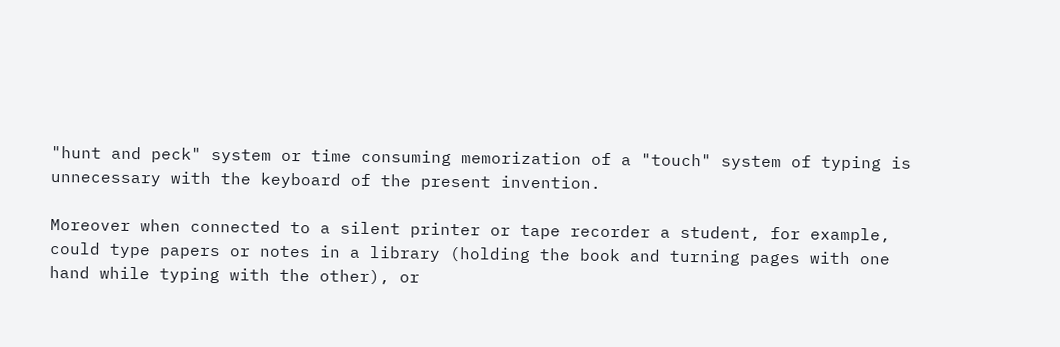"hunt and peck" system or time consuming memorization of a "touch" system of typing is unnecessary with the keyboard of the present invention.

Moreover when connected to a silent printer or tape recorder a student, for example, could type papers or notes in a library (holding the book and turning pages with one hand while typing with the other), or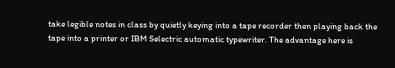take legible notes in class by quietly keying into a tape recorder then playing back the tape into a printer or IBM Selectric automatic typewriter. The advantage here is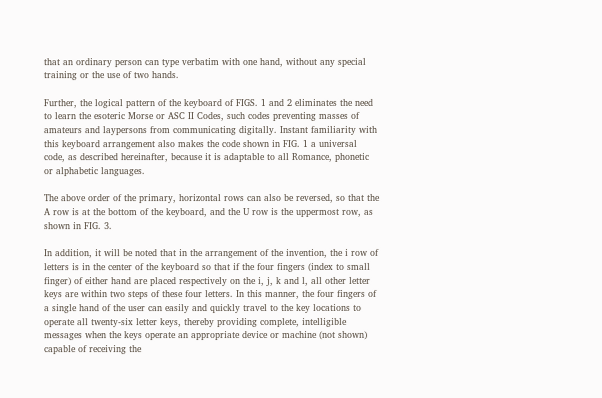that an ordinary person can type verbatim with one hand, without any special training or the use of two hands.

Further, the logical pattern of the keyboard of FIGS. 1 and 2 eliminates the need to learn the esoteric Morse or ASC II Codes, such codes preventing masses of amateurs and laypersons from communicating digitally. Instant familiarity with this keyboard arrangement also makes the code shown in FIG. 1 a universal code, as described hereinafter, because it is adaptable to all Romance, phonetic or alphabetic languages.

The above order of the primary, horizontal rows can also be reversed, so that the A row is at the bottom of the keyboard, and the U row is the uppermost row, as shown in FIG. 3.

In addition, it will be noted that in the arrangement of the invention, the i row of letters is in the center of the keyboard so that if the four fingers (index to small finger) of either hand are placed respectively on the i, j, k and l, all other letter keys are within two steps of these four letters. In this manner, the four fingers of a single hand of the user can easily and quickly travel to the key locations to operate all twenty-six letter keys, thereby providing complete, intelligible messages when the keys operate an appropriate device or machine (not shown) capable of receiving the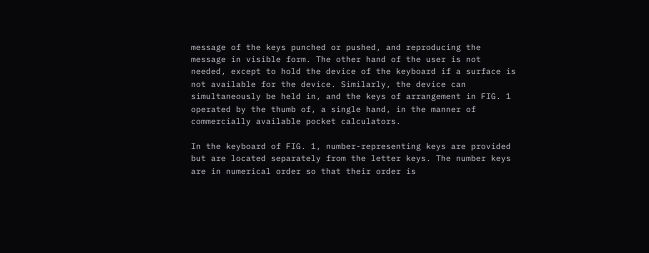message of the keys punched or pushed, and reproducing the message in visible form. The other hand of the user is not needed, except to hold the device of the keyboard if a surface is not available for the device. Similarly, the device can simultaneously be held in, and the keys of arrangement in FIG. 1 operated by the thumb of, a single hand, in the manner of commercially available pocket calculators.

In the keyboard of FIG. 1, number-representing keys are provided but are located separately from the letter keys. The number keys are in numerical order so that their order is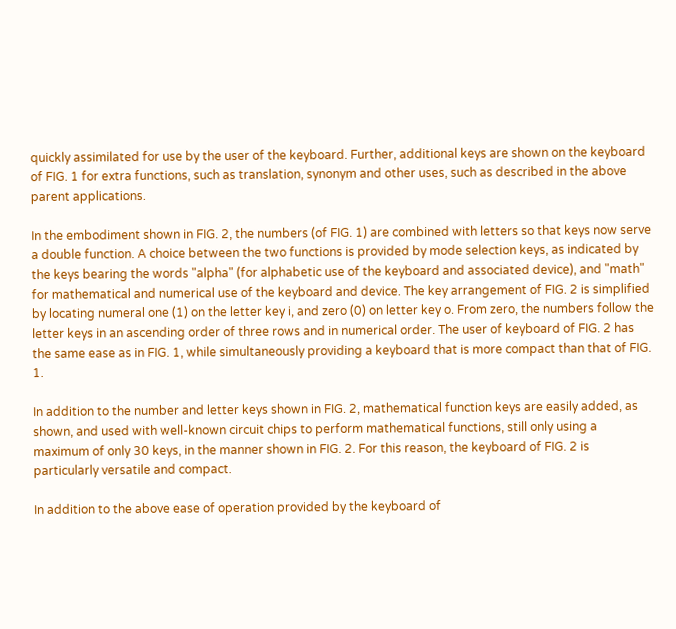quickly assimilated for use by the user of the keyboard. Further, additional keys are shown on the keyboard of FIG. 1 for extra functions, such as translation, synonym and other uses, such as described in the above parent applications.

In the embodiment shown in FIG. 2, the numbers (of FIG. 1) are combined with letters so that keys now serve a double function. A choice between the two functions is provided by mode selection keys, as indicated by the keys bearing the words "alpha" (for alphabetic use of the keyboard and associated device), and "math" for mathematical and numerical use of the keyboard and device. The key arrangement of FIG. 2 is simplified by locating numeral one (1) on the letter key i, and zero (0) on letter key o. From zero, the numbers follow the letter keys in an ascending order of three rows and in numerical order. The user of keyboard of FIG. 2 has the same ease as in FIG. 1, while simultaneously providing a keyboard that is more compact than that of FIG. 1.

In addition to the number and letter keys shown in FIG. 2, mathematical function keys are easily added, as shown, and used with well-known circuit chips to perform mathematical functions, still only using a maximum of only 30 keys, in the manner shown in FIG. 2. For this reason, the keyboard of FIG. 2 is particularly versatile and compact.

In addition to the above ease of operation provided by the keyboard of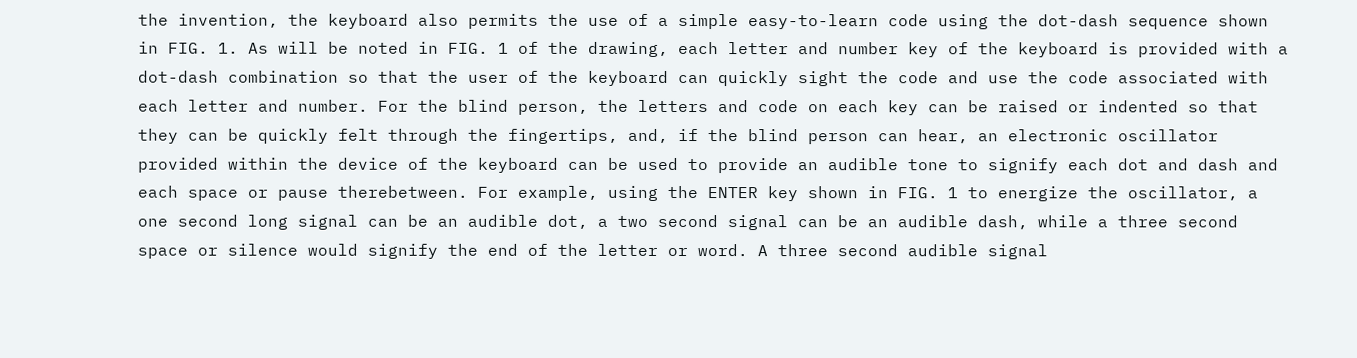the invention, the keyboard also permits the use of a simple easy-to-learn code using the dot-dash sequence shown in FIG. 1. As will be noted in FIG. 1 of the drawing, each letter and number key of the keyboard is provided with a dot-dash combination so that the user of the keyboard can quickly sight the code and use the code associated with each letter and number. For the blind person, the letters and code on each key can be raised or indented so that they can be quickly felt through the fingertips, and, if the blind person can hear, an electronic oscillator provided within the device of the keyboard can be used to provide an audible tone to signify each dot and dash and each space or pause therebetween. For example, using the ENTER key shown in FIG. 1 to energize the oscillator, a one second long signal can be an audible dot, a two second signal can be an audible dash, while a three second space or silence would signify the end of the letter or word. A three second audible signal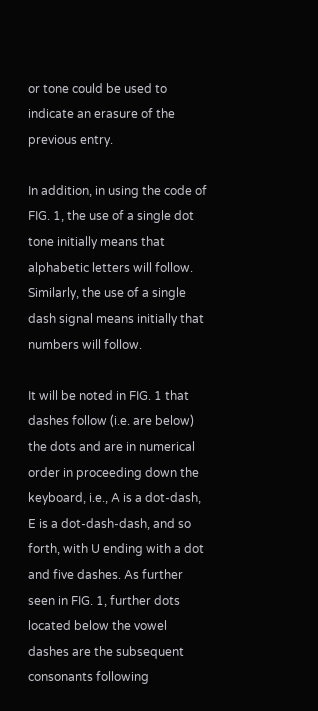or tone could be used to indicate an erasure of the previous entry.

In addition, in using the code of FIG. 1, the use of a single dot tone initially means that alphabetic letters will follow. Similarly, the use of a single dash signal means initially that numbers will follow.

It will be noted in FIG. 1 that dashes follow (i.e. are below) the dots and are in numerical order in proceeding down the keyboard, i.e., A is a dot-dash, E is a dot-dash-dash, and so forth, with U ending with a dot and five dashes. As further seen in FIG. 1, further dots located below the vowel dashes are the subsequent consonants following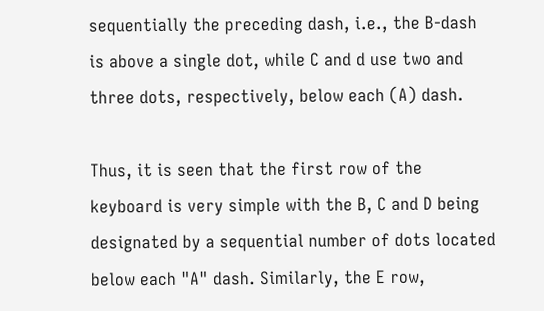sequentially the preceding dash, i.e., the B-dash is above a single dot, while C and d use two and three dots, respectively, below each (A) dash.

Thus, it is seen that the first row of the keyboard is very simple with the B, C and D being designated by a sequential number of dots located below each "A" dash. Similarly, the E row,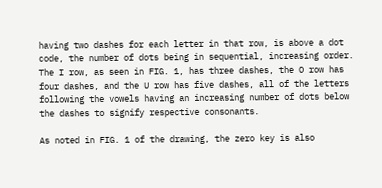having two dashes for each letter in that row, is above a dot code, the number of dots being in sequential, increasing order. The I row, as seen in FIG. 1, has three dashes, the O row has four dashes, and the U row has five dashes, all of the letters following the vowels having an increasing number of dots below the dashes to signify respective consonants.

As noted in FIG. 1 of the drawing, the zero key is also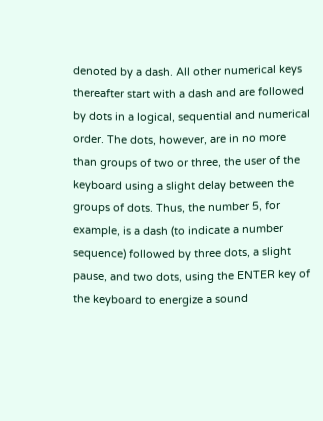denoted by a dash. All other numerical keys thereafter start with a dash and are followed by dots in a logical, sequential and numerical order. The dots, however, are in no more than groups of two or three, the user of the keyboard using a slight delay between the groups of dots. Thus, the number 5, for example, is a dash (to indicate a number sequence) followed by three dots, a slight pause, and two dots, using the ENTER key of the keyboard to energize a sound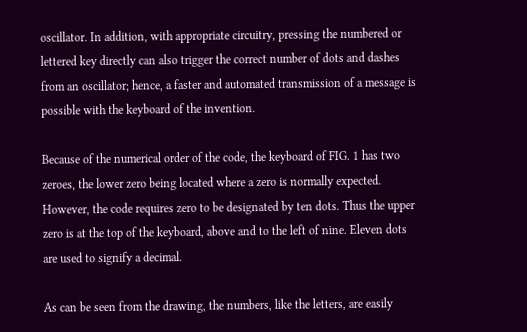oscillator. In addition, with appropriate circuitry, pressing the numbered or lettered key directly can also trigger the correct number of dots and dashes from an oscillator; hence, a faster and automated transmission of a message is possible with the keyboard of the invention.

Because of the numerical order of the code, the keyboard of FIG. 1 has two zeroes, the lower zero being located where a zero is normally expected. However, the code requires zero to be designated by ten dots. Thus the upper zero is at the top of the keyboard, above and to the left of nine. Eleven dots are used to signify a decimal.

As can be seen from the drawing, the numbers, like the letters, are easily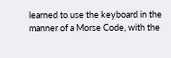learned to use the keyboard in the manner of a Morse Code, with the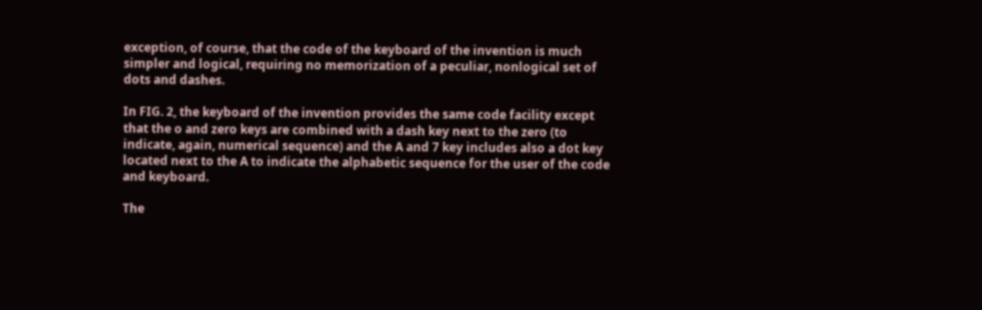exception, of course, that the code of the keyboard of the invention is much simpler and logical, requiring no memorization of a peculiar, nonlogical set of dots and dashes.

In FIG. 2, the keyboard of the invention provides the same code facility except that the o and zero keys are combined with a dash key next to the zero (to indicate, again, numerical sequence) and the A and 7 key includes also a dot key located next to the A to indicate the alphabetic sequence for the user of the code and keyboard.

The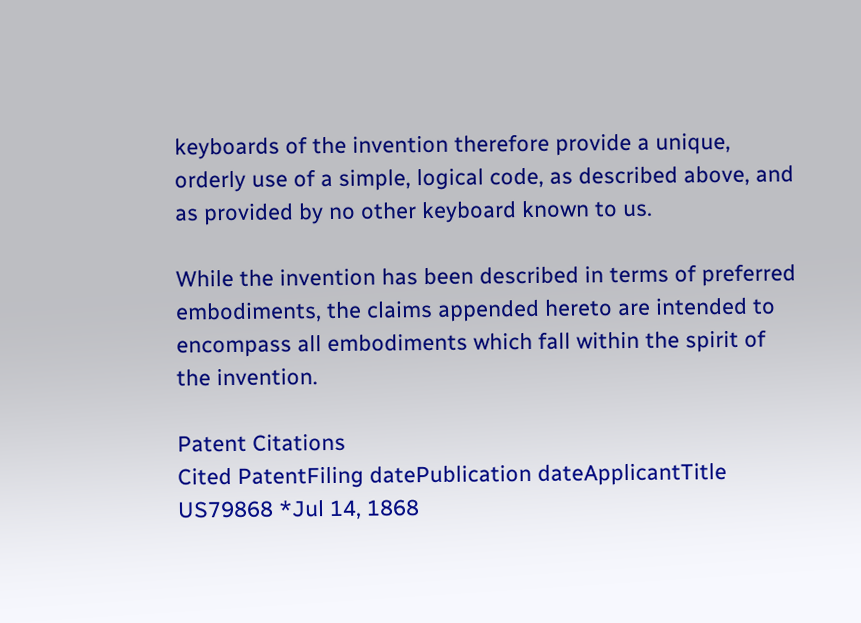keyboards of the invention therefore provide a unique, orderly use of a simple, logical code, as described above, and as provided by no other keyboard known to us.

While the invention has been described in terms of preferred embodiments, the claims appended hereto are intended to encompass all embodiments which fall within the spirit of the invention.

Patent Citations
Cited PatentFiling datePublication dateApplicantTitle
US79868 *Jul 14, 1868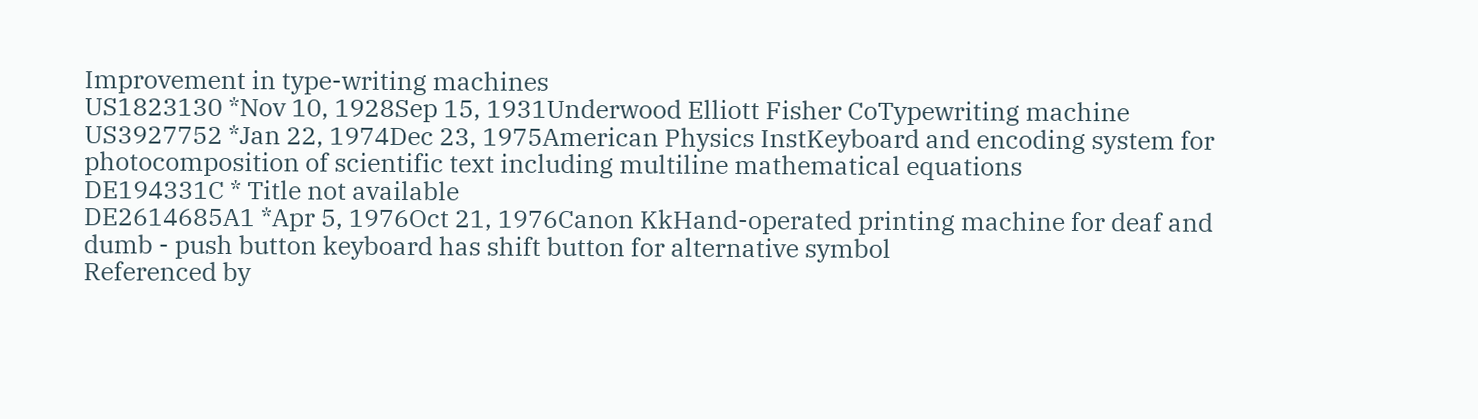Improvement in type-writing machines
US1823130 *Nov 10, 1928Sep 15, 1931Underwood Elliott Fisher CoTypewriting machine
US3927752 *Jan 22, 1974Dec 23, 1975American Physics InstKeyboard and encoding system for photocomposition of scientific text including multiline mathematical equations
DE194331C * Title not available
DE2614685A1 *Apr 5, 1976Oct 21, 1976Canon KkHand-operated printing machine for deaf and dumb - push button keyboard has shift button for alternative symbol
Referenced by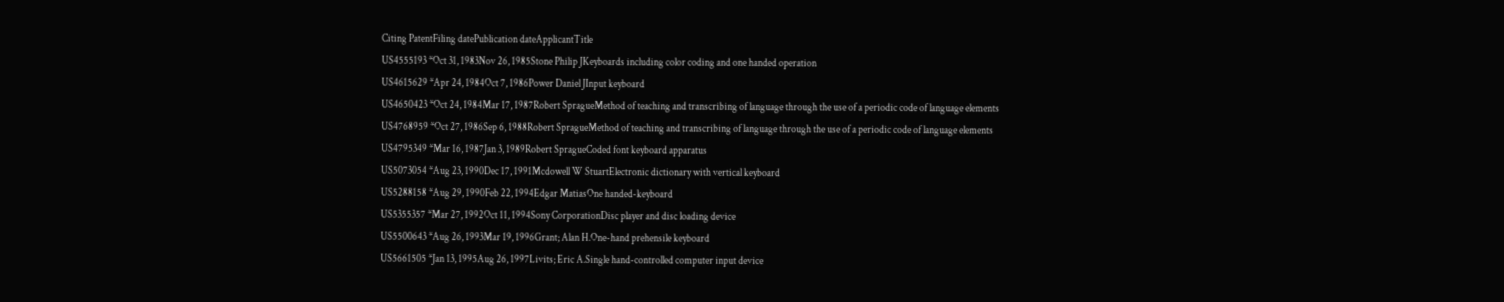Citing PatentFiling datePublication dateApplicantTitle
US4555193 *Oct 31, 1983Nov 26, 1985Stone Philip JKeyboards including color coding and one handed operation
US4615629 *Apr 24, 1984Oct 7, 1986Power Daniel JInput keyboard
US4650423 *Oct 24, 1984Mar 17, 1987Robert SpragueMethod of teaching and transcribing of language through the use of a periodic code of language elements
US4768959 *Oct 27, 1986Sep 6, 1988Robert SpragueMethod of teaching and transcribing of language through the use of a periodic code of language elements
US4795349 *Mar 16, 1987Jan 3, 1989Robert SpragueCoded font keyboard apparatus
US5073054 *Aug 23, 1990Dec 17, 1991Mcdowell W StuartElectronic dictionary with vertical keyboard
US5288158 *Aug 29, 1990Feb 22, 1994Edgar MatiasOne handed-keyboard
US5355357 *Mar 27, 1992Oct 11, 1994Sony CorporationDisc player and disc loading device
US5500643 *Aug 26, 1993Mar 19, 1996Grant; Alan H.One-hand prehensile keyboard
US5661505 *Jan 13, 1995Aug 26, 1997Livits; Eric A.Single hand-controlled computer input device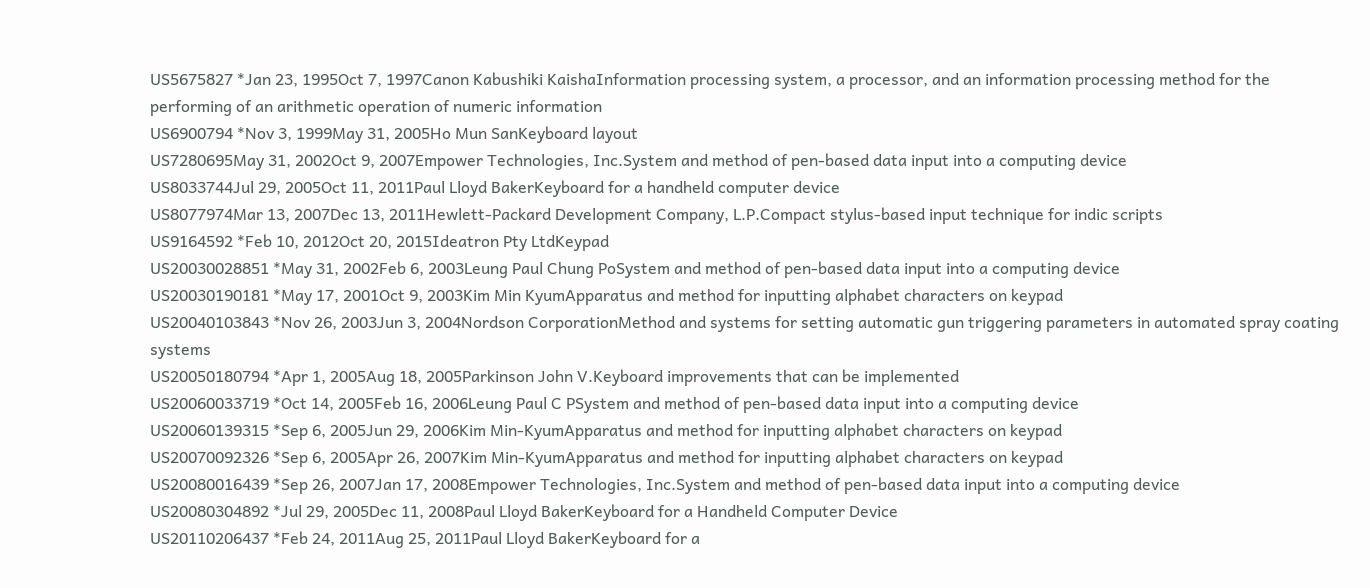US5675827 *Jan 23, 1995Oct 7, 1997Canon Kabushiki KaishaInformation processing system, a processor, and an information processing method for the performing of an arithmetic operation of numeric information
US6900794 *Nov 3, 1999May 31, 2005Ho Mun SanKeyboard layout
US7280695May 31, 2002Oct 9, 2007Empower Technologies, Inc.System and method of pen-based data input into a computing device
US8033744Jul 29, 2005Oct 11, 2011Paul Lloyd BakerKeyboard for a handheld computer device
US8077974Mar 13, 2007Dec 13, 2011Hewlett-Packard Development Company, L.P.Compact stylus-based input technique for indic scripts
US9164592 *Feb 10, 2012Oct 20, 2015Ideatron Pty LtdKeypad
US20030028851 *May 31, 2002Feb 6, 2003Leung Paul Chung PoSystem and method of pen-based data input into a computing device
US20030190181 *May 17, 2001Oct 9, 2003Kim Min KyumApparatus and method for inputting alphabet characters on keypad
US20040103843 *Nov 26, 2003Jun 3, 2004Nordson CorporationMethod and systems for setting automatic gun triggering parameters in automated spray coating systems
US20050180794 *Apr 1, 2005Aug 18, 2005Parkinson John V.Keyboard improvements that can be implemented
US20060033719 *Oct 14, 2005Feb 16, 2006Leung Paul C PSystem and method of pen-based data input into a computing device
US20060139315 *Sep 6, 2005Jun 29, 2006Kim Min-KyumApparatus and method for inputting alphabet characters on keypad
US20070092326 *Sep 6, 2005Apr 26, 2007Kim Min-KyumApparatus and method for inputting alphabet characters on keypad
US20080016439 *Sep 26, 2007Jan 17, 2008Empower Technologies, Inc.System and method of pen-based data input into a computing device
US20080304892 *Jul 29, 2005Dec 11, 2008Paul Lloyd BakerKeyboard for a Handheld Computer Device
US20110206437 *Feb 24, 2011Aug 25, 2011Paul Lloyd BakerKeyboard for a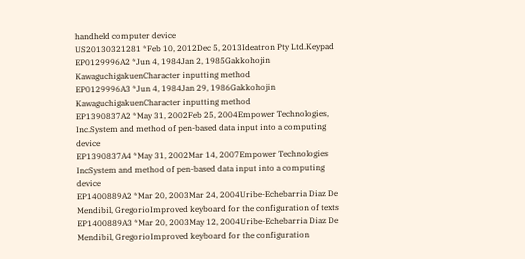handheld computer device
US20130321281 *Feb 10, 2012Dec 5, 2013Ideatron Pty Ltd.Keypad
EP0129996A2 *Jun 4, 1984Jan 2, 1985Gakkohojin KawaguchigakuenCharacter inputting method
EP0129996A3 *Jun 4, 1984Jan 29, 1986Gakkohojin KawaguchigakuenCharacter inputting method
EP1390837A2 *May 31, 2002Feb 25, 2004Empower Technologies, Inc.System and method of pen-based data input into a computing device
EP1390837A4 *May 31, 2002Mar 14, 2007Empower Technologies IncSystem and method of pen-based data input into a computing device
EP1400889A2 *Mar 20, 2003Mar 24, 2004Uribe-Echebarria Diaz De Mendibil, GregorioImproved keyboard for the configuration of texts
EP1400889A3 *Mar 20, 2003May 12, 2004Uribe-Echebarria Diaz De Mendibil, GregorioImproved keyboard for the configuration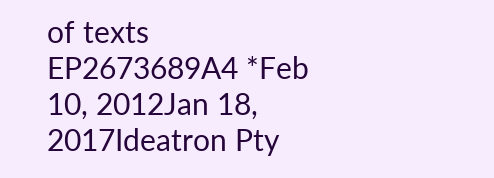of texts
EP2673689A4 *Feb 10, 2012Jan 18, 2017Ideatron Pty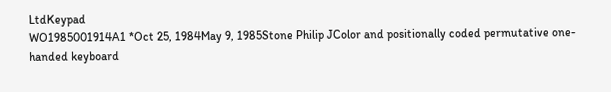LtdKeypad
WO1985001914A1 *Oct 25, 1984May 9, 1985Stone Philip JColor and positionally coded permutative one-handed keyboard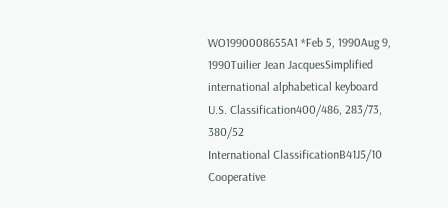WO1990008655A1 *Feb 5, 1990Aug 9, 1990Tuilier Jean JacquesSimplified international alphabetical keyboard
U.S. Classification400/486, 283/73, 380/52
International ClassificationB41J5/10
Cooperative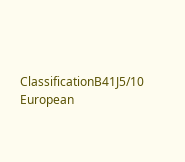ClassificationB41J5/10
European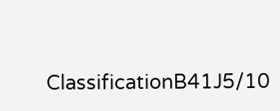ClassificationB41J5/10